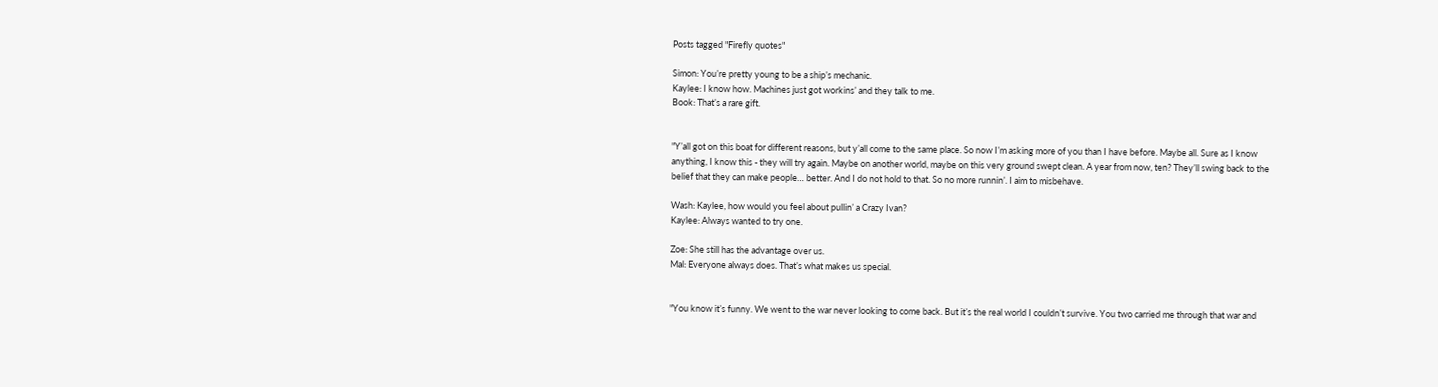Posts tagged "Firefly quotes"

Simon: You’re pretty young to be a ship’s mechanic.
Kaylee: I know how. Machines just got workins’ and they talk to me.
Book: That’s a rare gift.


"Y’all got on this boat for different reasons, but y’all come to the same place. So now I’m asking more of you than I have before. Maybe all. Sure as I know anything, I know this - they will try again. Maybe on another world, maybe on this very ground swept clean. A year from now, ten? They’ll swing back to the belief that they can make people… better. And I do not hold to that. So no more runnin’. I aim to misbehave.

Wash: Kaylee, how would you feel about pullin’ a Crazy Ivan?
Kaylee: Always wanted to try one.

Zoe: She still has the advantage over us.
Mal: Everyone always does. That’s what makes us special.


"You know it’s funny. We went to the war never looking to come back. But it’s the real world I couldn’t survive. You two carried me through that war and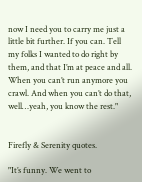now I need you to carry me just a little bit further. If you can. Tell my folks I wanted to do right by them, and that I’m at peace and all. When you can’t run anymore you crawl. And when you can’t do that, well…yeah, you know the rest."


Firefly & Serenity quotes.

"It’s funny. We went to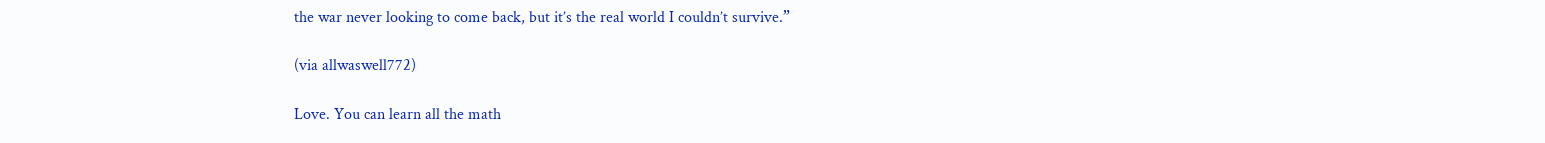the war never looking to come back, but it’s the real world I couldn’t survive.”

(via allwaswell772)

Love. You can learn all the math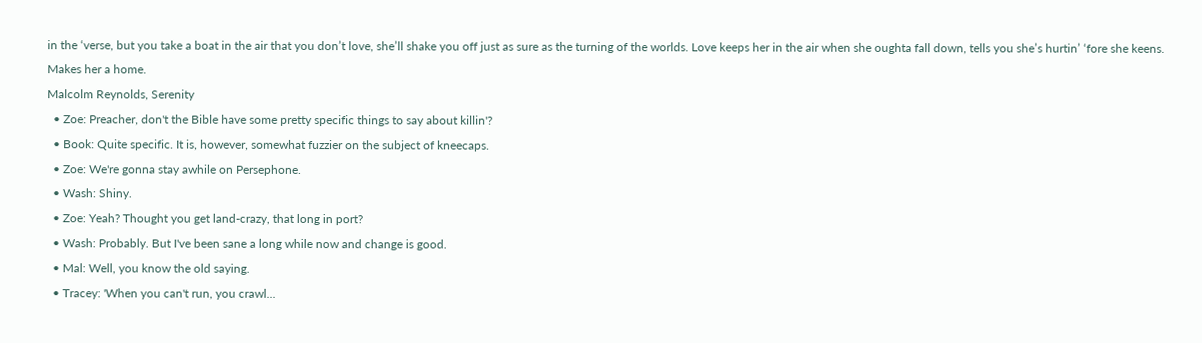in the ‘verse, but you take a boat in the air that you don’t love, she’ll shake you off just as sure as the turning of the worlds. Love keeps her in the air when she oughta fall down, tells you she’s hurtin’ ‘fore she keens. Makes her a home.
Malcolm Reynolds, Serenity
  • Zoe: Preacher, don't the Bible have some pretty specific things to say about killin'?
  • Book: Quite specific. It is, however, somewhat fuzzier on the subject of kneecaps.
  • Zoe: We're gonna stay awhile on Persephone.
  • Wash: Shiny.
  • Zoe: Yeah? Thought you get land-crazy, that long in port?
  • Wash: Probably. But I've been sane a long while now and change is good.
  • Mal: Well, you know the old saying.
  • Tracey: 'When you can't run, you crawl...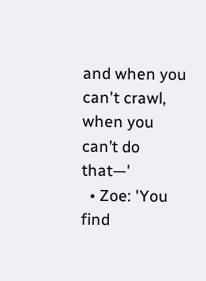and when you can't crawl, when you can’t do that—'
  • Zoe: 'You find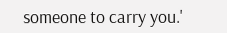someone to carry you.'